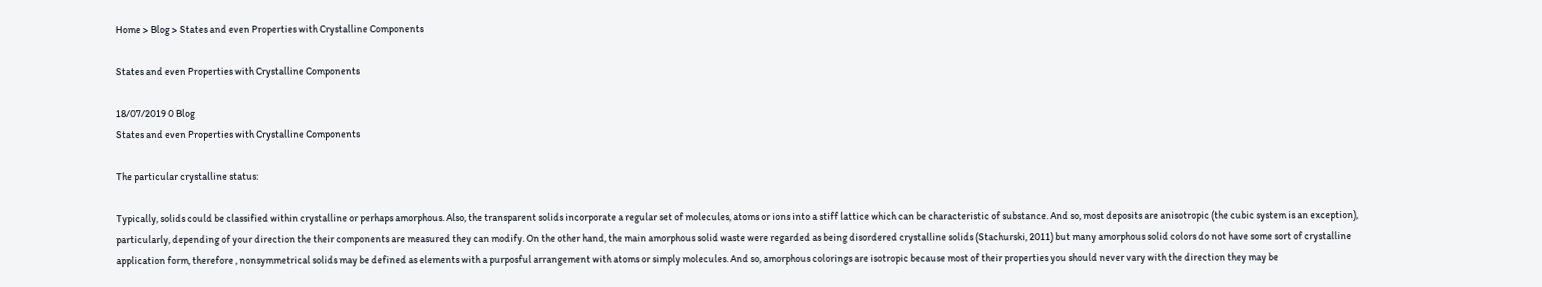Home > Blog > States and even Properties with Crystalline Components

States and even Properties with Crystalline Components

18/07/2019 0 Blog
States and even Properties with Crystalline Components

The particular crystalline status:

Typically, solids could be classified within crystalline or perhaps amorphous. Also, the transparent solids incorporate a regular set of molecules, atoms or ions into a stiff lattice which can be characteristic of substance. And so, most deposits are anisotropic (the cubic system is an exception), particularly, depending of your direction the their components are measured they can modify. On the other hand, the main amorphous solid waste were regarded as being disordered crystalline solids (Stachurski, 2011) but many amorphous solid colors do not have some sort of crystalline application form, therefore , nonsymmetrical solids may be defined as elements with a purposful arrangement with atoms or simply molecules. And so, amorphous colorings are isotropic because most of their properties you should never vary with the direction they may be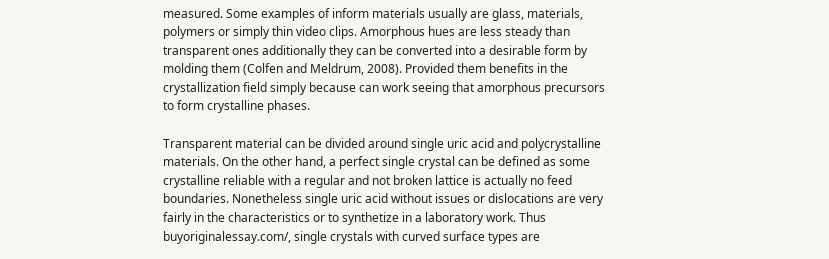measured. Some examples of inform materials usually are glass, materials, polymers or simply thin video clips. Amorphous hues are less steady than transparent ones additionally they can be converted into a desirable form by molding them (Colfen and Meldrum, 2008). Provided them benefits in the crystallization field simply because can work seeing that amorphous precursors to form crystalline phases.

Transparent material can be divided around single uric acid and polycrystalline materials. On the other hand, a perfect single crystal can be defined as some crystalline reliable with a regular and not broken lattice is actually no feed boundaries. Nonetheless single uric acid without issues or dislocations are very fairly in the characteristics or to synthetize in a laboratory work. Thus buyoriginalessay.com/, single crystals with curved surface types are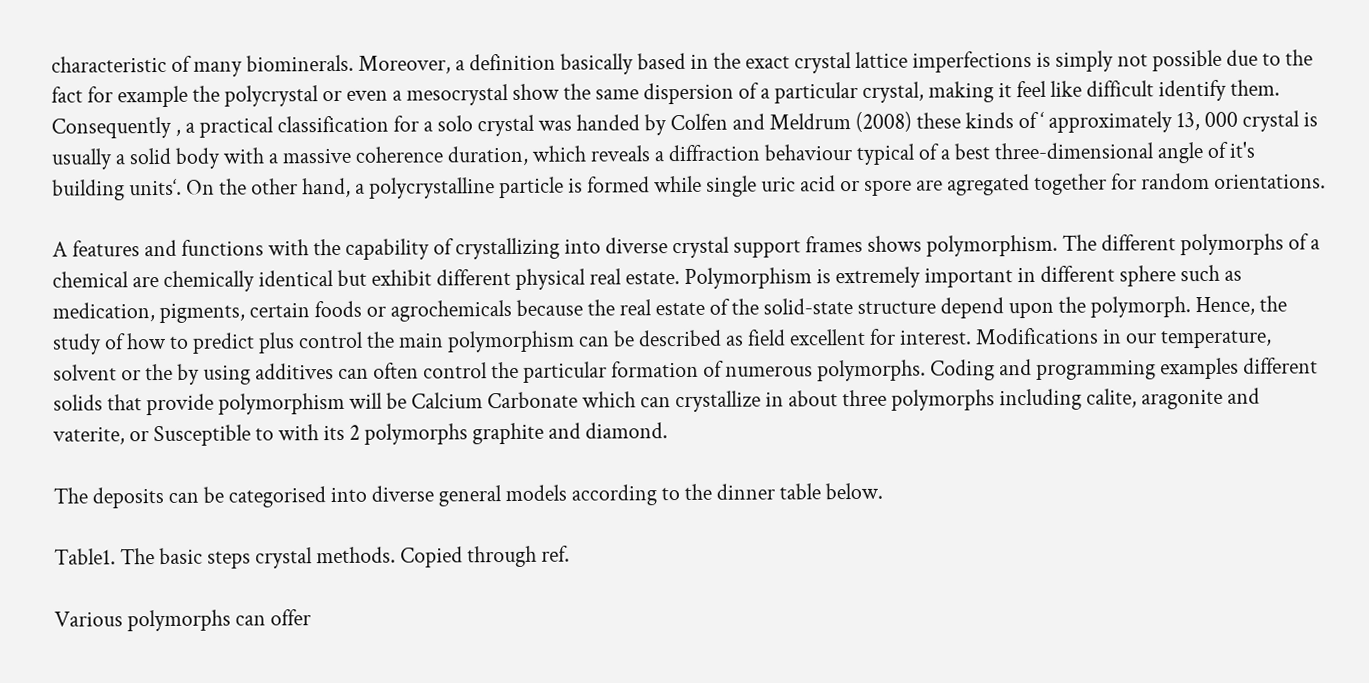characteristic of many biominerals. Moreover, a definition basically based in the exact crystal lattice imperfections is simply not possible due to the fact for example the polycrystal or even a mesocrystal show the same dispersion of a particular crystal, making it feel like difficult identify them. Consequently , a practical classification for a solo crystal was handed by Colfen and Meldrum (2008) these kinds of ‘ approximately 13, 000 crystal is usually a solid body with a massive coherence duration, which reveals a diffraction behaviour typical of a best three-dimensional angle of it's building units‘. On the other hand, a polycrystalline particle is formed while single uric acid or spore are agregated together for random orientations.

A features and functions with the capability of crystallizing into diverse crystal support frames shows polymorphism. The different polymorphs of a chemical are chemically identical but exhibit different physical real estate. Polymorphism is extremely important in different sphere such as medication, pigments, certain foods or agrochemicals because the real estate of the solid-state structure depend upon the polymorph. Hence, the study of how to predict plus control the main polymorphism can be described as field excellent for interest. Modifications in our temperature, solvent or the by using additives can often control the particular formation of numerous polymorphs. Coding and programming examples different solids that provide polymorphism will be Calcium Carbonate which can crystallize in about three polymorphs including calite, aragonite and vaterite, or Susceptible to with its 2 polymorphs graphite and diamond.

The deposits can be categorised into diverse general models according to the dinner table below.

Table1. The basic steps crystal methods. Copied through ref.

Various polymorphs can offer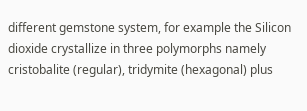different gemstone system, for example the Silicon dioxide crystallize in three polymorphs namely cristobalite (regular), tridymite (hexagonal) plus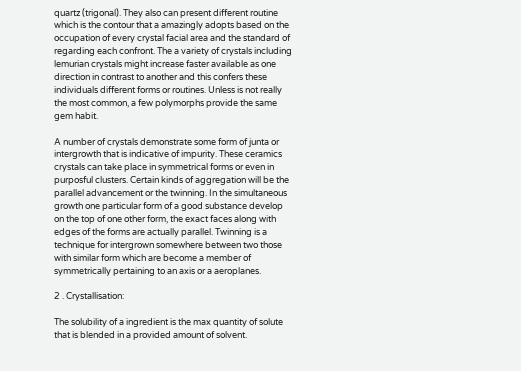quartz (trigonal). They also can present different routine which is the contour that a amazingly adopts based on the occupation of every crystal facial area and the standard of regarding each confront. The a variety of crystals including lemurian crystals might increase faster available as one direction in contrast to another and this confers these individuals different forms or routines. Unless is not really the most common, a few polymorphs provide the same gem habit.

A number of crystals demonstrate some form of junta or intergrowth that is indicative of impurity. These ceramics crystals can take place in symmetrical forms or even in purposful clusters. Certain kinds of aggregation will be the parallel advancement or the twinning. In the simultaneous growth one particular form of a good substance develop on the top of one other form, the exact faces along with edges of the forms are actually parallel. Twinning is a technique for intergrown somewhere between two those with similar form which are become a member of symmetrically pertaining to an axis or a aeroplanes.

2 . Crystallisation:

The solubility of a ingredient is the max quantity of solute that is blended in a provided amount of solvent.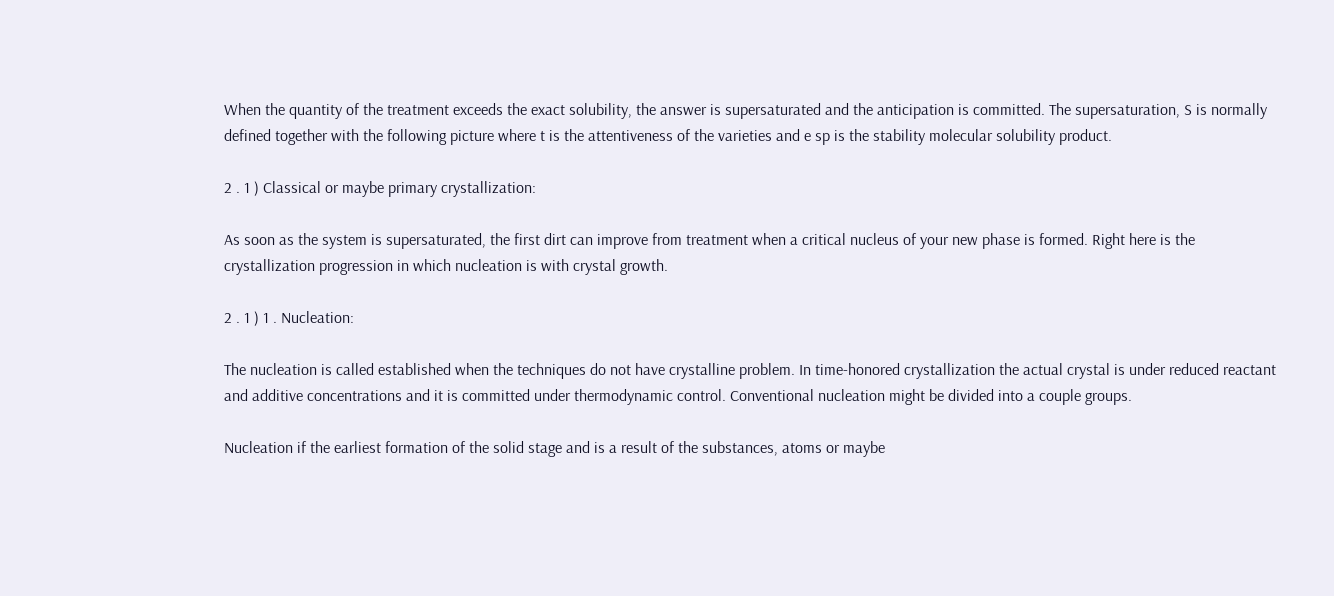When the quantity of the treatment exceeds the exact solubility, the answer is supersaturated and the anticipation is committed. The supersaturation, S is normally defined together with the following picture where t is the attentiveness of the varieties and e sp is the stability molecular solubility product.

2 . 1 ) Classical or maybe primary crystallization:

As soon as the system is supersaturated, the first dirt can improve from treatment when a critical nucleus of your new phase is formed. Right here is the crystallization progression in which nucleation is with crystal growth.

2 . 1 ) 1 . Nucleation:

The nucleation is called established when the techniques do not have crystalline problem. In time-honored crystallization the actual crystal is under reduced reactant and additive concentrations and it is committed under thermodynamic control. Conventional nucleation might be divided into a couple groups.

Nucleation if the earliest formation of the solid stage and is a result of the substances, atoms or maybe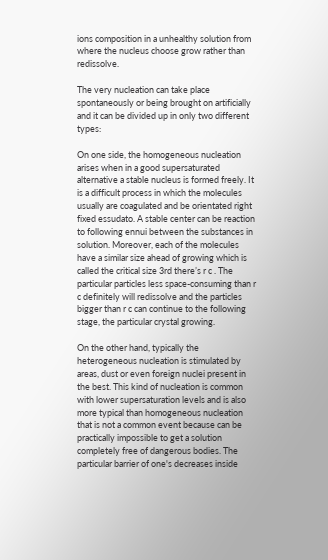ions composition in a unhealthy solution from where the nucleus choose grow rather than redissolve.

The very nucleation can take place spontaneously or being brought on artificially and it can be divided up in only two different types:

On one side, the homogeneous nucleation arises when in a good supersaturated alternative a stable nucleus is formed freely. It is a difficult process in which the molecules usually are coagulated and be orientated right fixed essudato. A stable center can be reaction to following ennui between the substances in solution. Moreover, each of the molecules have a similar size ahead of growing which is called the critical size 3rd there’s r c . The particular particles less space-consuming than r c definitely will redissolve and the particles bigger than r c can continue to the following stage, the particular crystal growing.

On the other hand, typically the heterogeneous nucleation is stimulated by areas, dust or even foreign nuclei present in the best. This kind of nucleation is common with lower supersaturation levels and is also more typical than homogeneous nucleation that is not a common event because can be practically impossible to get a solution completely free of dangerous bodies. The particular barrier of one's decreases inside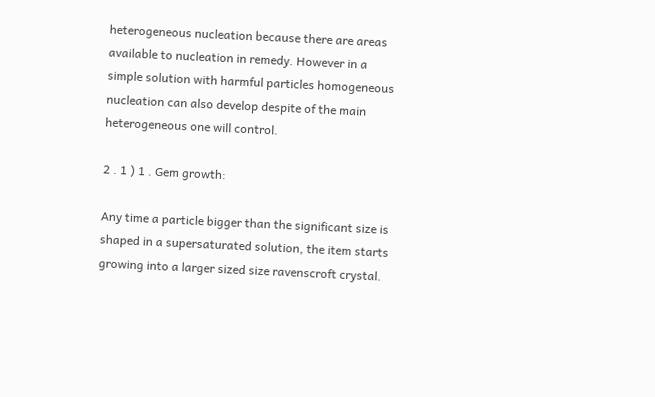heterogeneous nucleation because there are areas available to nucleation in remedy. However in a simple solution with harmful particles homogeneous nucleation can also develop despite of the main heterogeneous one will control.

2 . 1 ) 1 . Gem growth:

Any time a particle bigger than the significant size is shaped in a supersaturated solution, the item starts growing into a larger sized size ravenscroft crystal.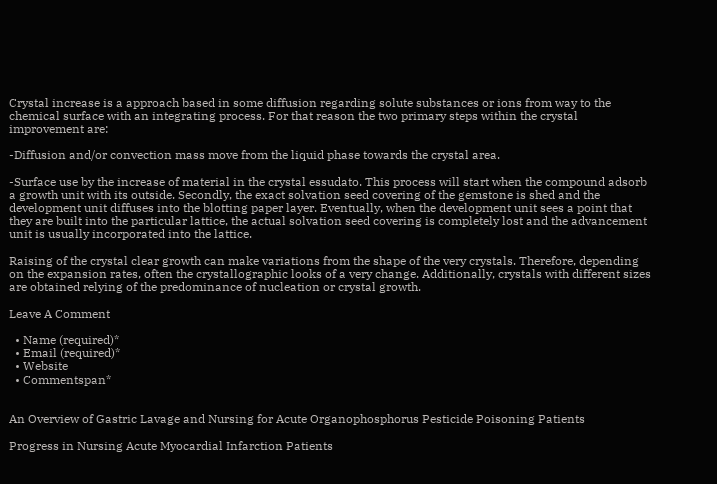Crystal increase is a approach based in some diffusion regarding solute substances or ions from way to the chemical surface with an integrating process. For that reason the two primary steps within the crystal improvement are:

-Diffusion and/or convection mass move from the liquid phase towards the crystal area.

-Surface use by the increase of material in the crystal essudato. This process will start when the compound adsorb a growth unit with its outside. Secondly, the exact solvation seed covering of the gemstone is shed and the development unit diffuses into the blotting paper layer. Eventually, when the development unit sees a point that they are built into the particular lattice, the actual solvation seed covering is completely lost and the advancement unit is usually incorporated into the lattice.

Raising of the crystal clear growth can make variations from the shape of the very crystals. Therefore, depending on the expansion rates, often the crystallographic looks of a very change. Additionally, crystals with different sizes are obtained relying of the predominance of nucleation or crystal growth.

Leave A Comment

  • Name (required)*
  • Email (required)*
  • Website
  • Commentspan*


An Overview of Gastric Lavage and Nursing for Acute Organophosphorus Pesticide Poisoning Patients

Progress in Nursing Acute Myocardial Infarction Patients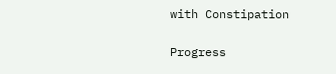with Constipation

Progress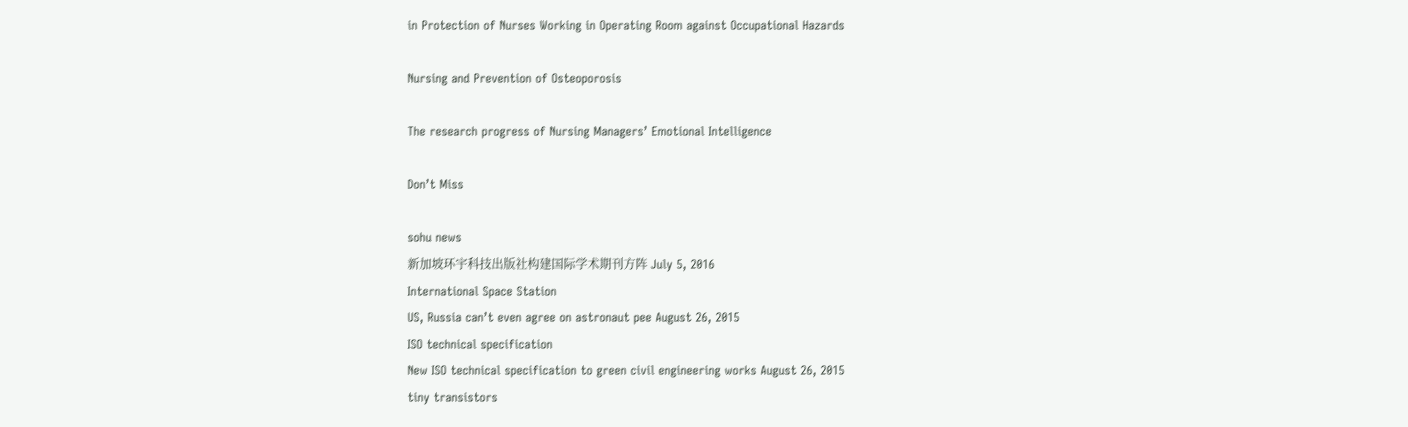in Protection of Nurses Working in Operating Room against Occupational Hazards

Nursing and Prevention of Osteoporosis

The research progress of Nursing Managers’ Emotional Intelligence

Don’t Miss

sohu news
新加坡环宇科技出版社构建国际学术期刊方阵 July 5, 2016
International Space Station
US, Russia can’t even agree on astronaut pee August 26, 2015
ISO technical specification
New ISO technical specification to green civil engineering works August 26, 2015
tiny transistors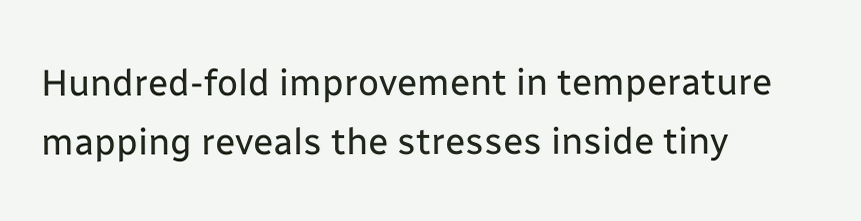Hundred-fold improvement in temperature mapping reveals the stresses inside tiny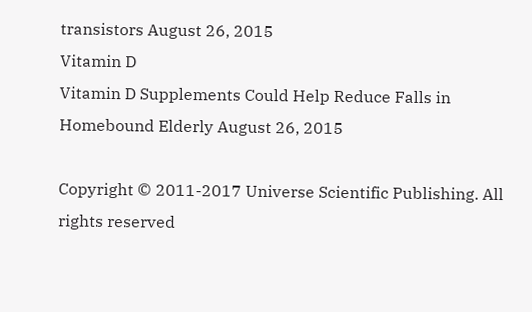transistors August 26, 2015
Vitamin D
Vitamin D Supplements Could Help Reduce Falls in Homebound Elderly August 26, 2015

Copyright © 2011-2017 Universe Scientific Publishing. All rights reserved